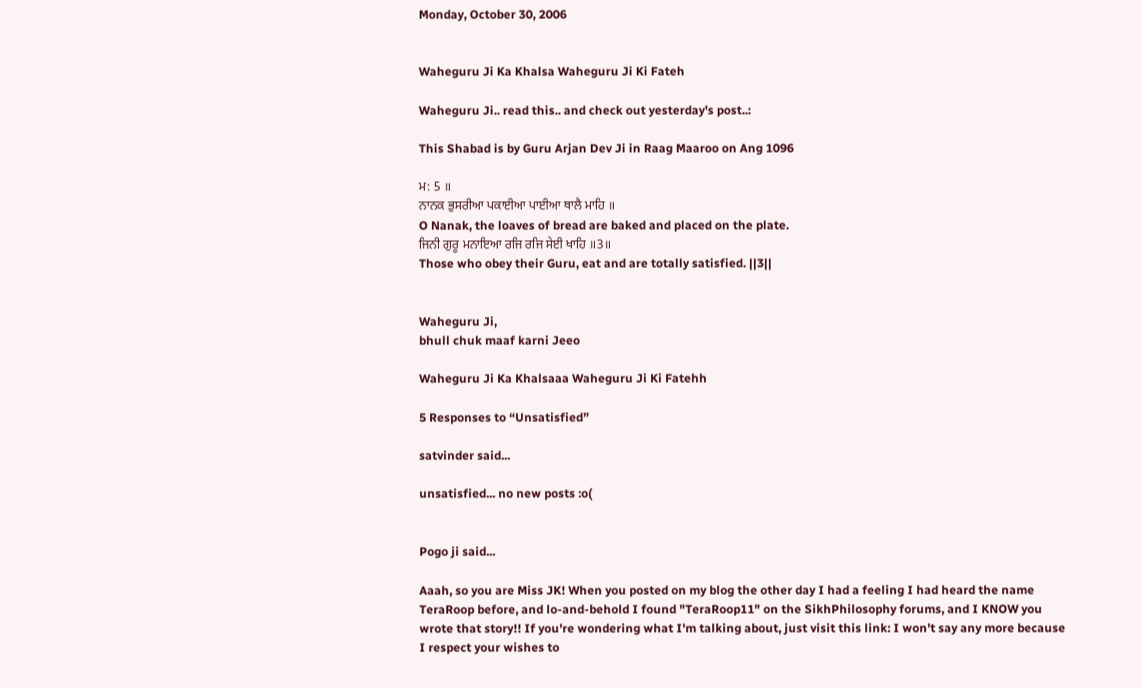Monday, October 30, 2006


Waheguru Ji Ka Khalsa Waheguru Ji Ki Fateh

Waheguru Ji.. read this.. and check out yesterday's post..:

This Shabad is by Guru Arjan Dev Ji in Raag Maaroo on Ang 1096

ਮ: 5 ॥
ਨਾਨਕ ਭੁਸਰੀਆ ਪਕਾਈਆ ਪਾਈਆ ਥਾਲੈ ਮਾਹਿ ॥
O Nanak, the loaves of bread are baked and placed on the plate.
ਜਿਨੀ ਗੁਰੂ ਮਨਾਇਆ ਰਜਿ ਰਜਿ ਸੇਈ ਖਾਹਿ ॥3॥
Those who obey their Guru, eat and are totally satisfied. ||3||


Waheguru Ji,
bhull chuk maaf karni Jeeo

Waheguru Ji Ka Khalsaaa Waheguru Ji Ki Fatehh

5 Responses to “Unsatisfied”

satvinder said...

unsatisfied... no new posts :o(


Pogo ji said...

Aaah, so you are Miss JK! When you posted on my blog the other day I had a feeling I had heard the name TeraRoop before, and lo-and-behold I found "TeraRoop11" on the SikhPhilosophy forums, and I KNOW you wrote that story!! If you're wondering what I'm talking about, just visit this link: I won't say any more because I respect your wishes to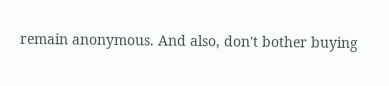remain anonymous. And also, don't bother buying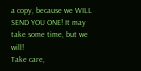a copy, because we WILL SEND YOU ONE! It may take some time, but we will!
Take care,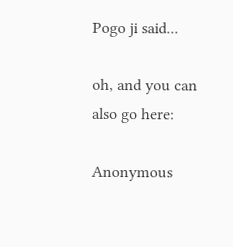Pogo ji said...

oh, and you can also go here:

Anonymous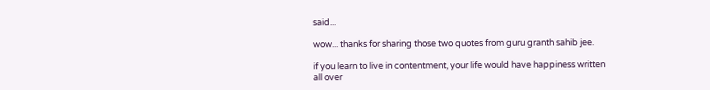said...

wow... thanks for sharing those two quotes from guru granth sahib jee.

if you learn to live in contentment, your life would have happiness written all over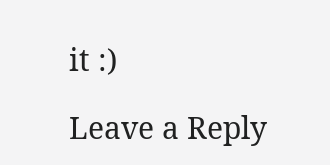it :)

Leave a Reply